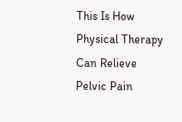This Is How Physical Therapy Can Relieve Pelvic Pain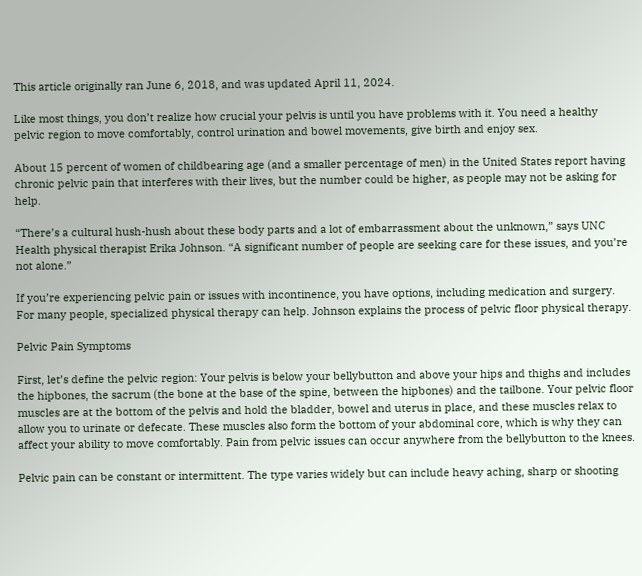This article originally ran June 6, 2018, and was updated April 11, 2024.

Like most things, you don’t realize how crucial your pelvis is until you have problems with it. You need a healthy pelvic region to move comfortably, control urination and bowel movements, give birth and enjoy sex.

About 15 percent of women of childbearing age (and a smaller percentage of men) in the United States report having chronic pelvic pain that interferes with their lives, but the number could be higher, as people may not be asking for help.

“There’s a cultural hush-hush about these body parts and a lot of embarrassment about the unknown,” says UNC Health physical therapist Erika Johnson. “A significant number of people are seeking care for these issues, and you’re not alone.”

If you’re experiencing pelvic pain or issues with incontinence, you have options, including medication and surgery. For many people, specialized physical therapy can help. Johnson explains the process of pelvic floor physical therapy.

Pelvic Pain Symptoms

First, let’s define the pelvic region: Your pelvis is below your bellybutton and above your hips and thighs and includes the hipbones, the sacrum (the bone at the base of the spine, between the hipbones) and the tailbone. Your pelvic floor muscles are at the bottom of the pelvis and hold the bladder, bowel and uterus in place, and these muscles relax to allow you to urinate or defecate. These muscles also form the bottom of your abdominal core, which is why they can affect your ability to move comfortably. Pain from pelvic issues can occur anywhere from the bellybutton to the knees.

Pelvic pain can be constant or intermittent. The type varies widely but can include heavy aching, sharp or shooting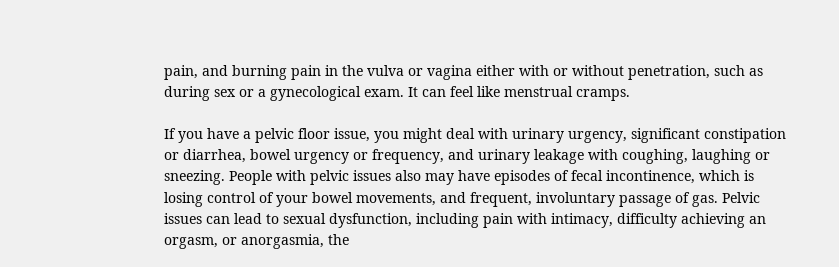pain, and burning pain in the vulva or vagina either with or without penetration, such as during sex or a gynecological exam. It can feel like menstrual cramps.

If you have a pelvic floor issue, you might deal with urinary urgency, significant constipation or diarrhea, bowel urgency or frequency, and urinary leakage with coughing, laughing or sneezing. People with pelvic issues also may have episodes of fecal incontinence, which is losing control of your bowel movements, and frequent, involuntary passage of gas. Pelvic issues can lead to sexual dysfunction, including pain with intimacy, difficulty achieving an orgasm, or anorgasmia, the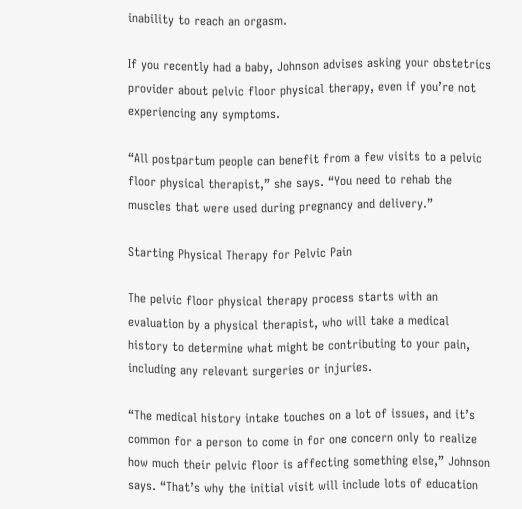inability to reach an orgasm.

If you recently had a baby, Johnson advises asking your obstetrics provider about pelvic floor physical therapy, even if you’re not experiencing any symptoms.

“All postpartum people can benefit from a few visits to a pelvic floor physical therapist,” she says. “You need to rehab the muscles that were used during pregnancy and delivery.”

Starting Physical Therapy for Pelvic Pain

The pelvic floor physical therapy process starts with an evaluation by a physical therapist, who will take a medical history to determine what might be contributing to your pain, including any relevant surgeries or injuries.

“The medical history intake touches on a lot of issues, and it’s common for a person to come in for one concern only to realize how much their pelvic floor is affecting something else,” Johnson says. “That’s why the initial visit will include lots of education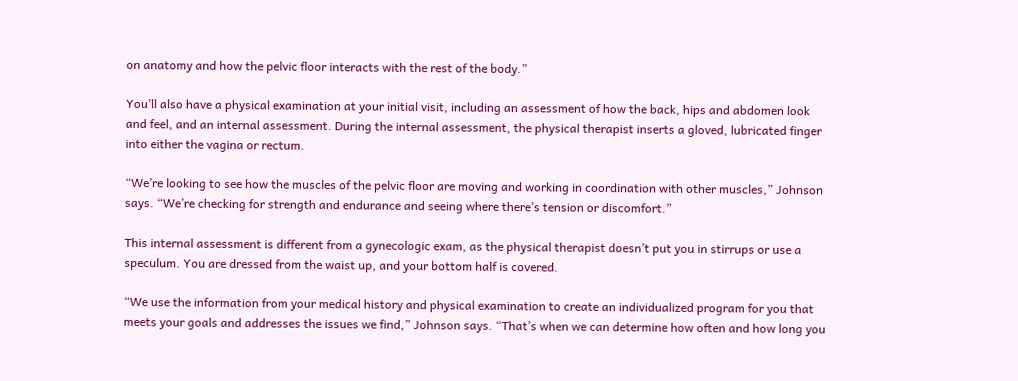on anatomy and how the pelvic floor interacts with the rest of the body.”

You’ll also have a physical examination at your initial visit, including an assessment of how the back, hips and abdomen look and feel, and an internal assessment. During the internal assessment, the physical therapist inserts a gloved, lubricated finger into either the vagina or rectum.

“We’re looking to see how the muscles of the pelvic floor are moving and working in coordination with other muscles,” Johnson says. “We’re checking for strength and endurance and seeing where there’s tension or discomfort.”

This internal assessment is different from a gynecologic exam, as the physical therapist doesn’t put you in stirrups or use a speculum. You are dressed from the waist up, and your bottom half is covered.

“We use the information from your medical history and physical examination to create an individualized program for you that meets your goals and addresses the issues we find,” Johnson says. “That’s when we can determine how often and how long you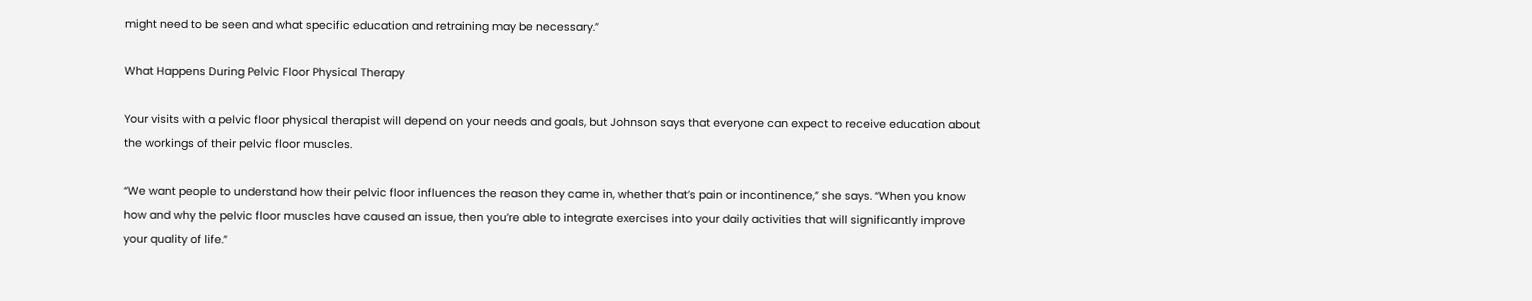might need to be seen and what specific education and retraining may be necessary.”

What Happens During Pelvic Floor Physical Therapy

Your visits with a pelvic floor physical therapist will depend on your needs and goals, but Johnson says that everyone can expect to receive education about the workings of their pelvic floor muscles.

“We want people to understand how their pelvic floor influences the reason they came in, whether that’s pain or incontinence,” she says. “When you know how and why the pelvic floor muscles have caused an issue, then you’re able to integrate exercises into your daily activities that will significantly improve your quality of life.”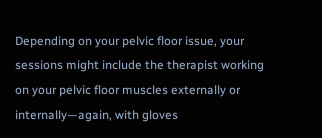Depending on your pelvic floor issue, your sessions might include the therapist working on your pelvic floor muscles externally or internally—again, with gloves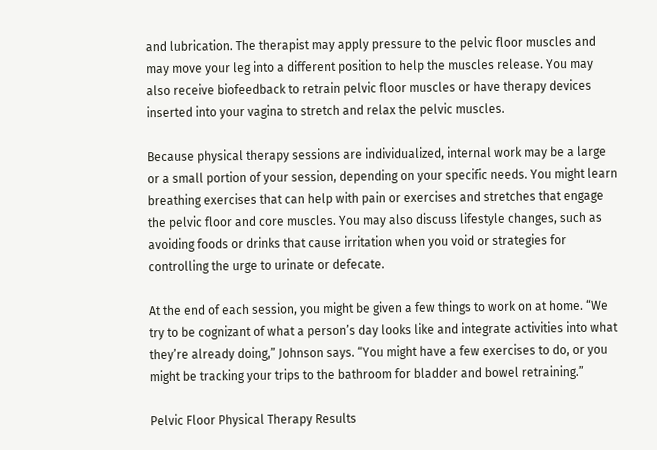and lubrication. The therapist may apply pressure to the pelvic floor muscles and may move your leg into a different position to help the muscles release. You may also receive biofeedback to retrain pelvic floor muscles or have therapy devices inserted into your vagina to stretch and relax the pelvic muscles.

Because physical therapy sessions are individualized, internal work may be a large or a small portion of your session, depending on your specific needs. You might learn breathing exercises that can help with pain or exercises and stretches that engage the pelvic floor and core muscles. You may also discuss lifestyle changes, such as avoiding foods or drinks that cause irritation when you void or strategies for controlling the urge to urinate or defecate.

At the end of each session, you might be given a few things to work on at home. “We try to be cognizant of what a person’s day looks like and integrate activities into what they’re already doing,” Johnson says. “You might have a few exercises to do, or you might be tracking your trips to the bathroom for bladder and bowel retraining.”

Pelvic Floor Physical Therapy Results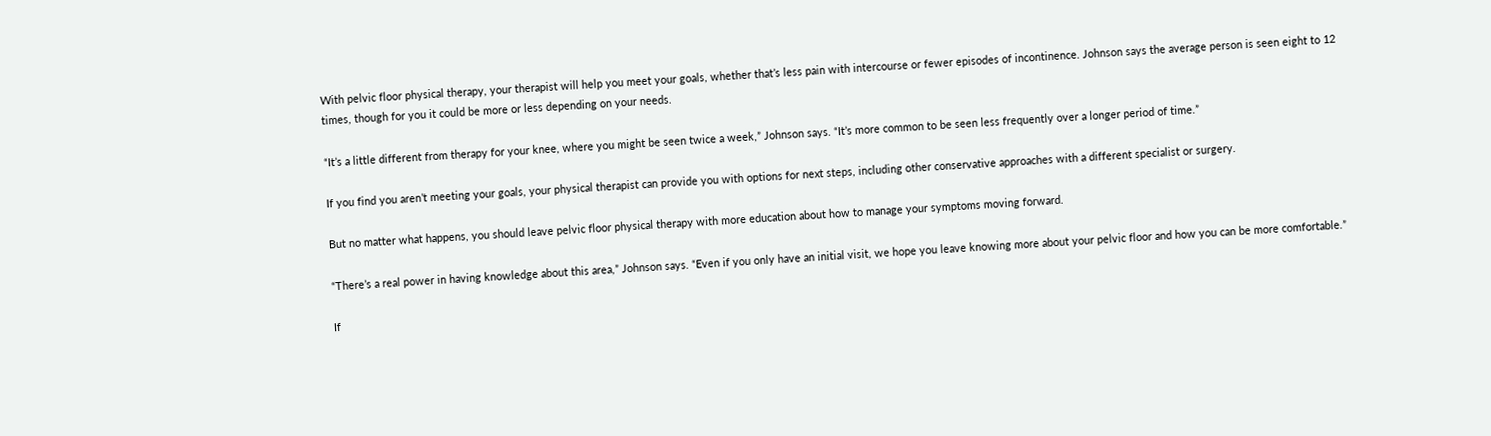With pelvic floor physical therapy, your therapist will help you meet your goals, whether that’s less pain with intercourse or fewer episodes of incontinence. Johnson says the average person is seen eight to 12 times, though for you it could be more or less depending on your needs.

“It’s a little different from therapy for your knee, where you might be seen twice a week,” Johnson says. “It’s more common to be seen less frequently over a longer period of time.”

If you find you aren’t meeting your goals, your physical therapist can provide you with options for next steps, including other conservative approaches with a different specialist or surgery.

But no matter what happens, you should leave pelvic floor physical therapy with more education about how to manage your symptoms moving forward.

“There’s a real power in having knowledge about this area,” Johnson says. “Even if you only have an initial visit, we hope you leave knowing more about your pelvic floor and how you can be more comfortable.”

If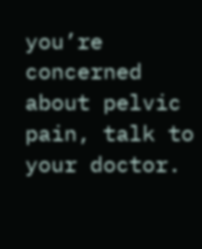you’re concerned about pelvic pain, talk to your doctor.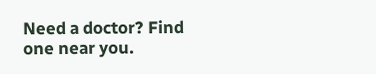Need a doctor? Find one near you.